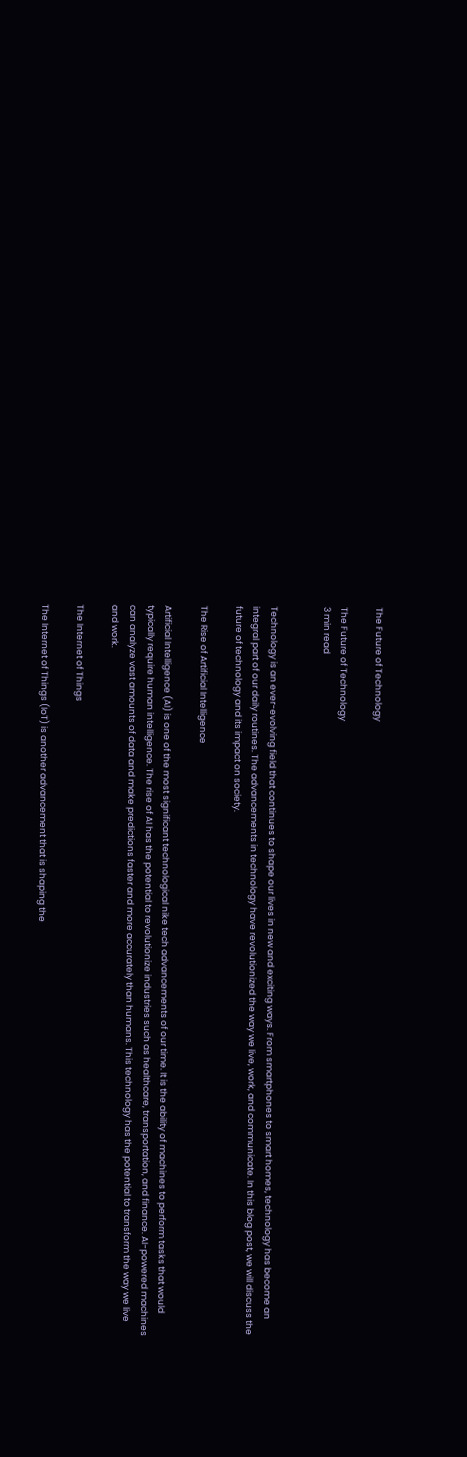The Future of Technology

The Future of Technology
3 min read


Technology is an ever-evolving field that continues to shape our lives in new and exciting ways. From smartphones to smart homes, technology has become an integral part of our daily routines. The advancements in technology have revolutionized the way we live, work, and communicate. In this blog post, we will discuss the future of technology and its impact on society.

The Rise of Artificial Intelligence

Artificial Intelligence (AI) is one of the most significant technological nike tech advancements of our time. It is the ability of machines to perform tasks that would typically require human intelligence. The rise of AI has the potential to revolutionize industries such as healthcare, transportation, and finance. AI-powered machines can analyze vast amounts of data and make predictions faster and more accurately than humans. This technology has the potential to transform the way we live and work.

The Internet of Things

The Internet of Things (IoT) is another advancement that is shaping the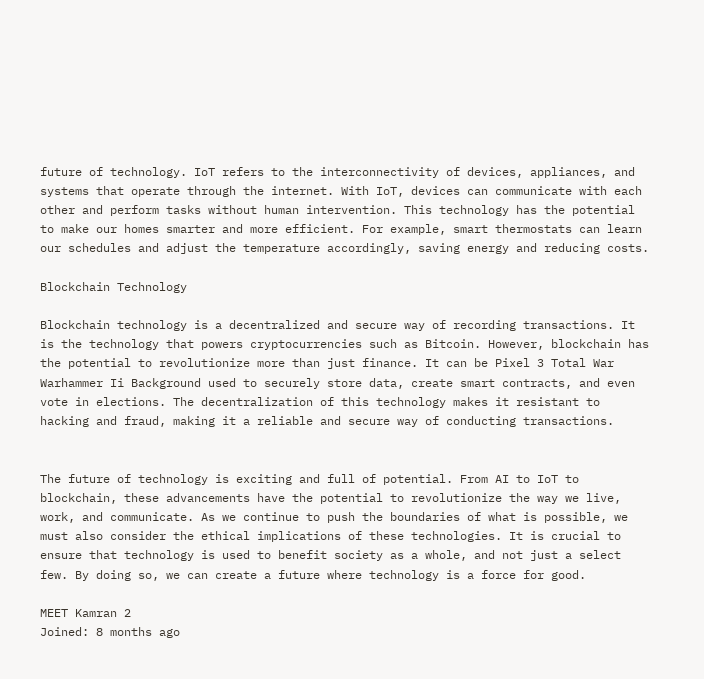future of technology. IoT refers to the interconnectivity of devices, appliances, and systems that operate through the internet. With IoT, devices can communicate with each other and perform tasks without human intervention. This technology has the potential to make our homes smarter and more efficient. For example, smart thermostats can learn our schedules and adjust the temperature accordingly, saving energy and reducing costs.

Blockchain Technology

Blockchain technology is a decentralized and secure way of recording transactions. It is the technology that powers cryptocurrencies such as Bitcoin. However, blockchain has the potential to revolutionize more than just finance. It can be Pixel 3 Total War Warhammer Ii Background used to securely store data, create smart contracts, and even vote in elections. The decentralization of this technology makes it resistant to hacking and fraud, making it a reliable and secure way of conducting transactions.


The future of technology is exciting and full of potential. From AI to IoT to blockchain, these advancements have the potential to revolutionize the way we live, work, and communicate. As we continue to push the boundaries of what is possible, we must also consider the ethical implications of these technologies. It is crucial to ensure that technology is used to benefit society as a whole, and not just a select few. By doing so, we can create a future where technology is a force for good.

MEET Kamran 2
Joined: 8 months ago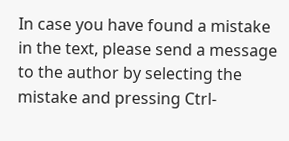In case you have found a mistake in the text, please send a message to the author by selecting the mistake and pressing Ctrl-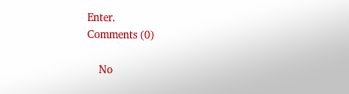Enter.
Comments (0)

    No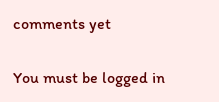comments yet

You must be logged in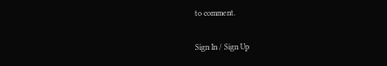to comment.

Sign In / Sign Up